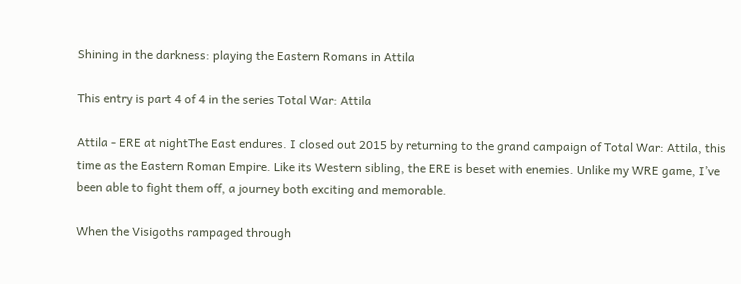Shining in the darkness: playing the Eastern Romans in Attila

This entry is part 4 of 4 in the series Total War: Attila

Attila - ERE at nightThe East endures. I closed out 2015 by returning to the grand campaign of Total War: Attila, this time as the Eastern Roman Empire. Like its Western sibling, the ERE is beset with enemies. Unlike my WRE game, I’ve been able to fight them off, a journey both exciting and memorable.

When the Visigoths rampaged through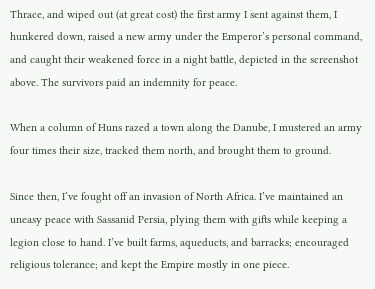Thrace, and wiped out (at great cost) the first army I sent against them, I hunkered down, raised a new army under the Emperor’s personal command, and caught their weakened force in a night battle, depicted in the screenshot above. The survivors paid an indemnity for peace.

When a column of Huns razed a town along the Danube, I mustered an army four times their size, tracked them north, and brought them to ground.

Since then, I’ve fought off an invasion of North Africa. I’ve maintained an uneasy peace with Sassanid Persia, plying them with gifts while keeping a legion close to hand. I’ve built farms, aqueducts, and barracks; encouraged religious tolerance; and kept the Empire mostly in one piece.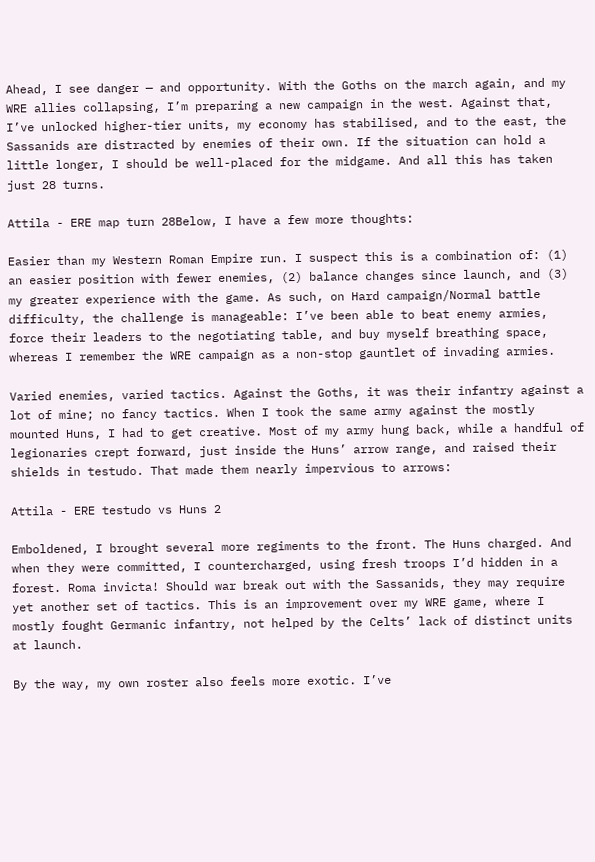Ahead, I see danger — and opportunity. With the Goths on the march again, and my WRE allies collapsing, I’m preparing a new campaign in the west. Against that, I’ve unlocked higher-tier units, my economy has stabilised, and to the east, the Sassanids are distracted by enemies of their own. If the situation can hold a little longer, I should be well-placed for the midgame. And all this has taken just 28 turns.

Attila - ERE map turn 28Below, I have a few more thoughts:

Easier than my Western Roman Empire run. I suspect this is a combination of: (1) an easier position with fewer enemies, (2) balance changes since launch, and (3) my greater experience with the game. As such, on Hard campaign/Normal battle difficulty, the challenge is manageable: I’ve been able to beat enemy armies, force their leaders to the negotiating table, and buy myself breathing space, whereas I remember the WRE campaign as a non-stop gauntlet of invading armies.

Varied enemies, varied tactics. Against the Goths, it was their infantry against a lot of mine; no fancy tactics. When I took the same army against the mostly mounted Huns, I had to get creative. Most of my army hung back, while a handful of legionaries crept forward, just inside the Huns’ arrow range, and raised their shields in testudo. That made them nearly impervious to arrows:

Attila - ERE testudo vs Huns 2

Emboldened, I brought several more regiments to the front. The Huns charged. And when they were committed, I countercharged, using fresh troops I’d hidden in a forest. Roma invicta! Should war break out with the Sassanids, they may require yet another set of tactics. This is an improvement over my WRE game, where I mostly fought Germanic infantry, not helped by the Celts’ lack of distinct units at launch.

By the way, my own roster also feels more exotic. I’ve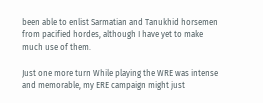been able to enlist Sarmatian and Tanukhid horsemen from pacified hordes, although I have yet to make much use of them.

Just one more turn While playing the WRE was intense and memorable, my ERE campaign might just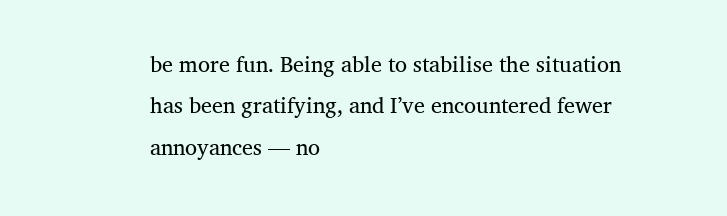be more fun. Being able to stabilise the situation has been gratifying, and I’ve encountered fewer annoyances — no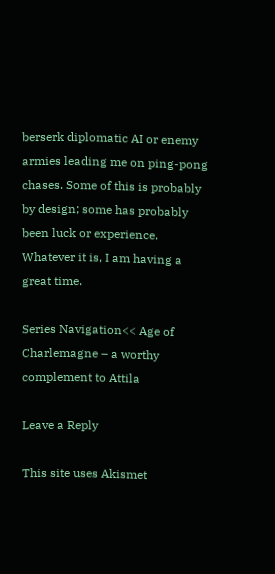berserk diplomatic AI or enemy armies leading me on ping-pong chases. Some of this is probably by design; some has probably been luck or experience. Whatever it is, I am having a great time.

Series Navigation<< Age of Charlemagne – a worthy complement to Attila

Leave a Reply

This site uses Akismet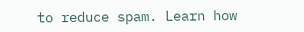to reduce spam. Learn how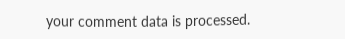your comment data is processed.